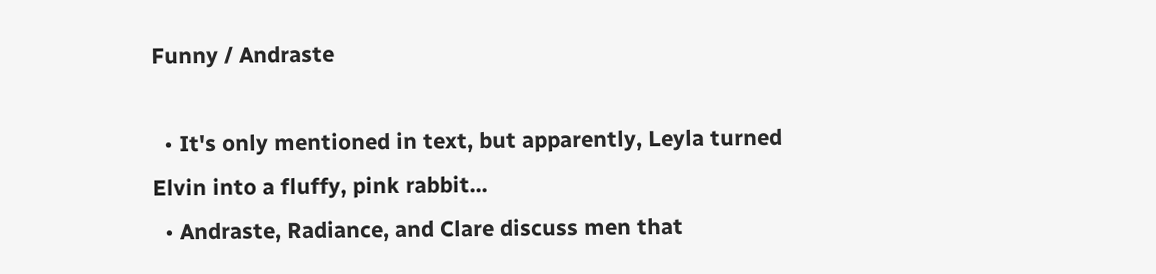Funny / Andraste

  • It's only mentioned in text, but apparently, Leyla turned Elvin into a fluffy, pink rabbit...
  • Andraste, Radiance, and Clare discuss men that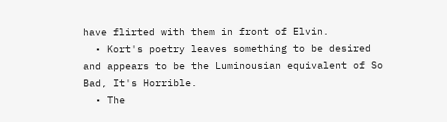have flirted with them in front of Elvin.
  • Kort's poetry leaves something to be desired and appears to be the Luminousian equivalent of So Bad, It's Horrible.
  • The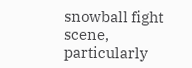snowball fight scene, particularly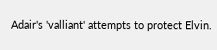Adair's 'valliant' attempts to protect Elvin.